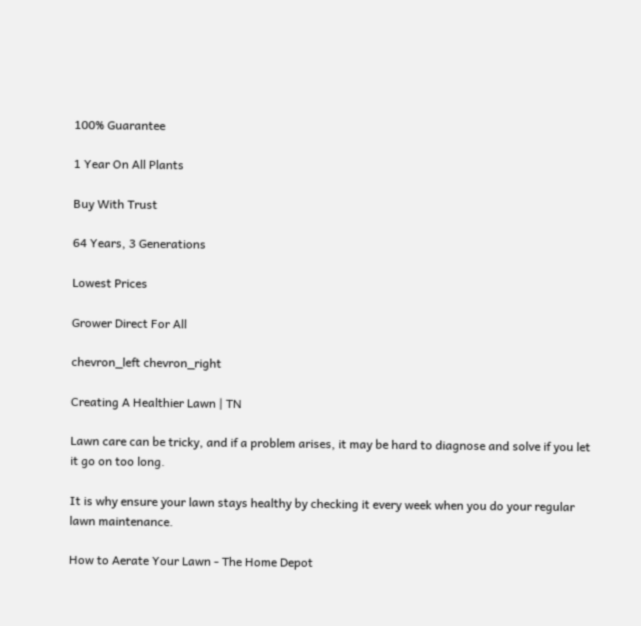100% Guarantee

1 Year On All Plants

Buy With Trust

64 Years, 3 Generations

Lowest Prices

Grower Direct For All

chevron_left chevron_right

Creating A Healthier Lawn | TN

Lawn care can be tricky, and if a problem arises, it may be hard to diagnose and solve if you let it go on too long.

It is why ensure your lawn stays healthy by checking it every week when you do your regular lawn maintenance.

How to Aerate Your Lawn - The Home Depot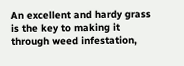An excellent and hardy grass is the key to making it through weed infestation,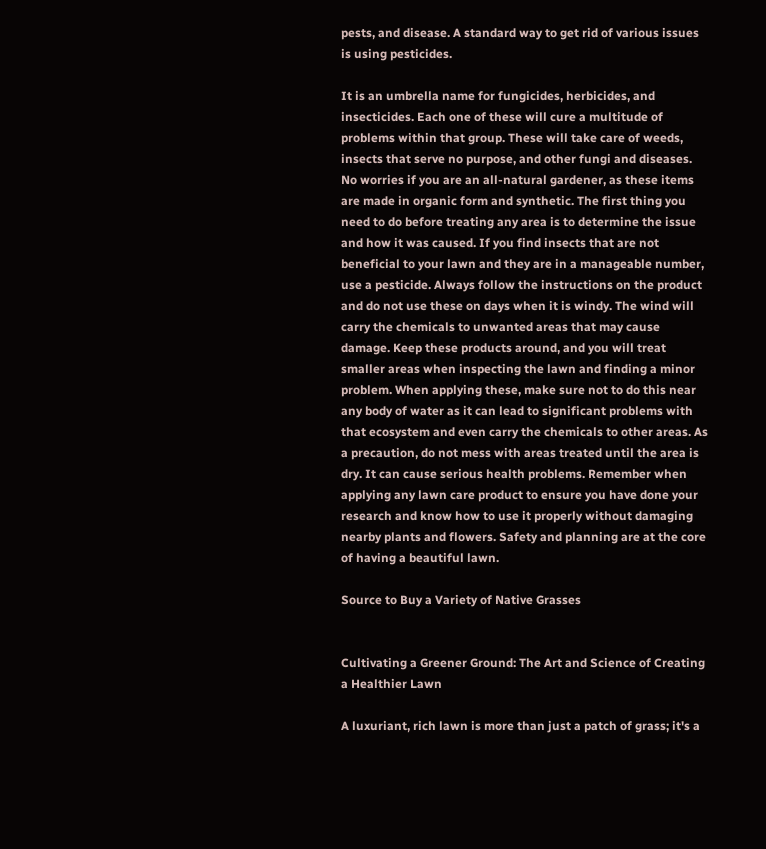pests, and disease. A standard way to get rid of various issues is using pesticides.

It is an umbrella name for fungicides, herbicides, and insecticides. Each one of these will cure a multitude of problems within that group. These will take care of weeds, insects that serve no purpose, and other fungi and diseases. No worries if you are an all-natural gardener, as these items are made in organic form and synthetic. The first thing you need to do before treating any area is to determine the issue and how it was caused. If you find insects that are not beneficial to your lawn and they are in a manageable number, use a pesticide. Always follow the instructions on the product and do not use these on days when it is windy. The wind will carry the chemicals to unwanted areas that may cause damage. Keep these products around, and you will treat smaller areas when inspecting the lawn and finding a minor problem. When applying these, make sure not to do this near any body of water as it can lead to significant problems with that ecosystem and even carry the chemicals to other areas. As a precaution, do not mess with areas treated until the area is dry. It can cause serious health problems. Remember when applying any lawn care product to ensure you have done your research and know how to use it properly without damaging nearby plants and flowers. Safety and planning are at the core of having a beautiful lawn.

Source to Buy a Variety of Native Grasses


Cultivating a Greener Ground: The Art and Science of Creating a Healthier Lawn

A luxuriant, rich lawn is more than just a patch of grass; it's a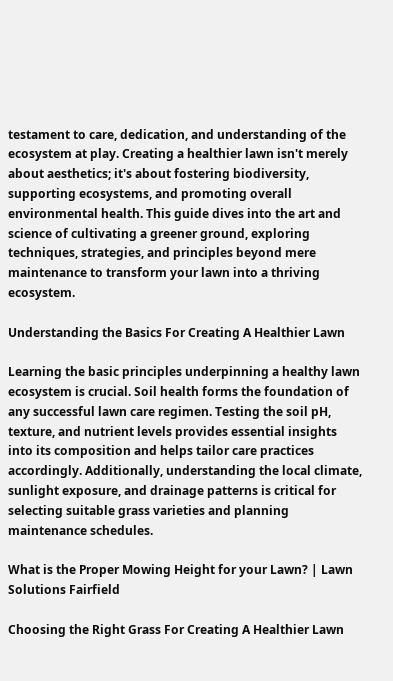testament to care, dedication, and understanding of the ecosystem at play. Creating a healthier lawn isn't merely about aesthetics; it's about fostering biodiversity, supporting ecosystems, and promoting overall environmental health. This guide dives into the art and science of cultivating a greener ground, exploring techniques, strategies, and principles beyond mere maintenance to transform your lawn into a thriving ecosystem.

Understanding the Basics For Creating A Healthier Lawn

Learning the basic principles underpinning a healthy lawn ecosystem is crucial. Soil health forms the foundation of any successful lawn care regimen. Testing the soil pH, texture, and nutrient levels provides essential insights into its composition and helps tailor care practices accordingly. Additionally, understanding the local climate, sunlight exposure, and drainage patterns is critical for selecting suitable grass varieties and planning maintenance schedules.

What is the Proper Mowing Height for your Lawn? | Lawn Solutions Fairfield

Choosing the Right Grass For Creating A Healthier Lawn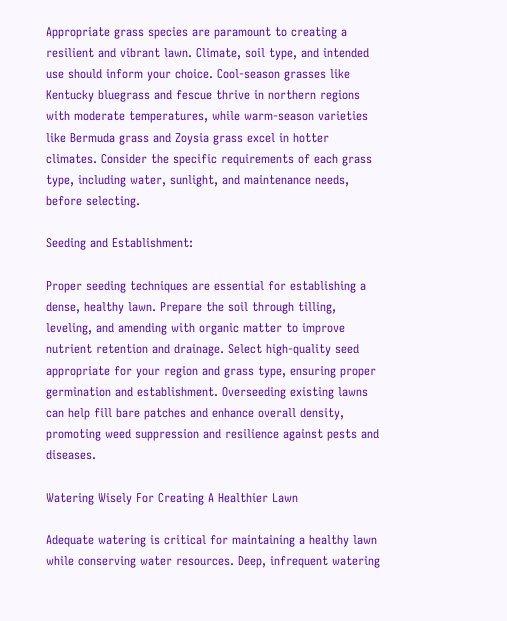Appropriate grass species are paramount to creating a resilient and vibrant lawn. Climate, soil type, and intended use should inform your choice. Cool-season grasses like Kentucky bluegrass and fescue thrive in northern regions with moderate temperatures, while warm-season varieties like Bermuda grass and Zoysia grass excel in hotter climates. Consider the specific requirements of each grass type, including water, sunlight, and maintenance needs, before selecting.

Seeding and Establishment:

Proper seeding techniques are essential for establishing a dense, healthy lawn. Prepare the soil through tilling, leveling, and amending with organic matter to improve nutrient retention and drainage. Select high-quality seed appropriate for your region and grass type, ensuring proper germination and establishment. Overseeding existing lawns can help fill bare patches and enhance overall density, promoting weed suppression and resilience against pests and diseases.

Watering Wisely For Creating A Healthier Lawn

Adequate watering is critical for maintaining a healthy lawn while conserving water resources. Deep, infrequent watering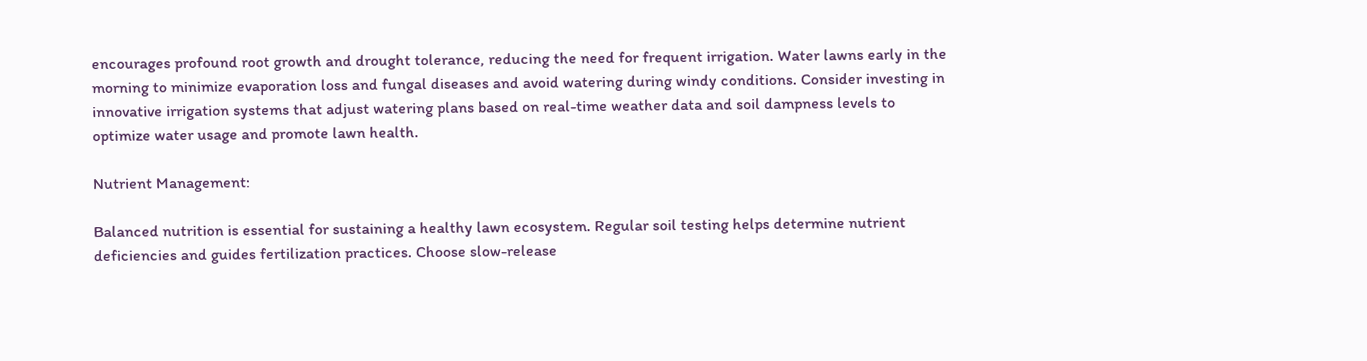encourages profound root growth and drought tolerance, reducing the need for frequent irrigation. Water lawns early in the morning to minimize evaporation loss and fungal diseases and avoid watering during windy conditions. Consider investing in innovative irrigation systems that adjust watering plans based on real-time weather data and soil dampness levels to optimize water usage and promote lawn health.

Nutrient Management:

Balanced nutrition is essential for sustaining a healthy lawn ecosystem. Regular soil testing helps determine nutrient deficiencies and guides fertilization practices. Choose slow-release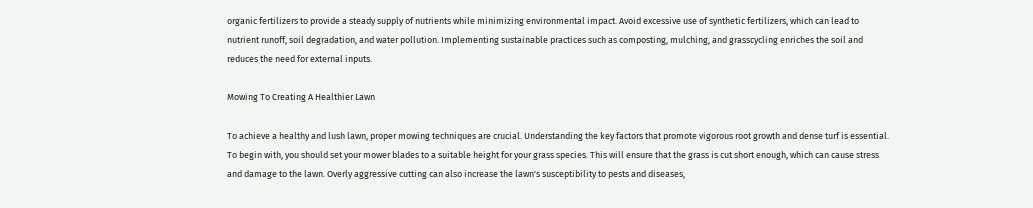organic fertilizers to provide a steady supply of nutrients while minimizing environmental impact. Avoid excessive use of synthetic fertilizers, which can lead to nutrient runoff, soil degradation, and water pollution. Implementing sustainable practices such as composting, mulching, and grasscycling enriches the soil and reduces the need for external inputs.

Mowing To Creating A Healthier Lawn

To achieve a healthy and lush lawn, proper mowing techniques are crucial. Understanding the key factors that promote vigorous root growth and dense turf is essential. To begin with, you should set your mower blades to a suitable height for your grass species. This will ensure that the grass is cut short enough, which can cause stress and damage to the lawn. Overly aggressive cutting can also increase the lawn's susceptibility to pests and diseases,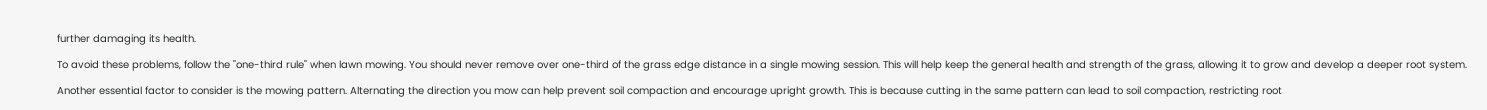further damaging its health.

To avoid these problems, follow the "one-third rule" when lawn mowing. You should never remove over one-third of the grass edge distance in a single mowing session. This will help keep the general health and strength of the grass, allowing it to grow and develop a deeper root system.

Another essential factor to consider is the mowing pattern. Alternating the direction you mow can help prevent soil compaction and encourage upright growth. This is because cutting in the same pattern can lead to soil compaction, restricting root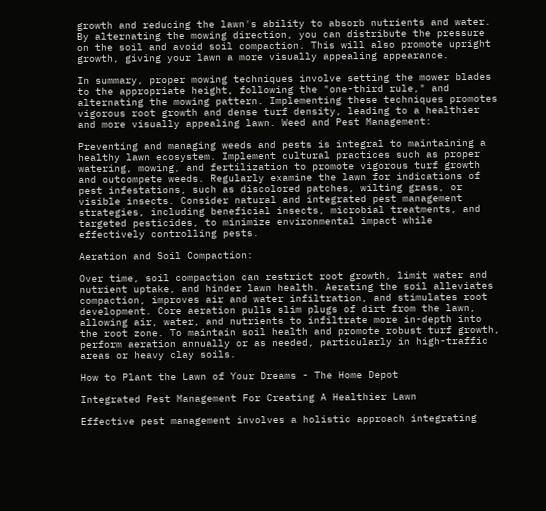growth and reducing the lawn's ability to absorb nutrients and water. By alternating the mowing direction, you can distribute the pressure on the soil and avoid soil compaction. This will also promote upright growth, giving your lawn a more visually appealing appearance.

In summary, proper mowing techniques involve setting the mower blades to the appropriate height, following the "one-third rule," and alternating the mowing pattern. Implementing these techniques promotes vigorous root growth and dense turf density, leading to a healthier and more visually appealing lawn. Weed and Pest Management:

Preventing and managing weeds and pests is integral to maintaining a healthy lawn ecosystem. Implement cultural practices such as proper watering, mowing, and fertilization to promote vigorous turf growth and outcompete weeds. Regularly examine the lawn for indications of pest infestations, such as discolored patches, wilting grass, or visible insects. Consider natural and integrated pest management strategies, including beneficial insects, microbial treatments, and targeted pesticides, to minimize environmental impact while effectively controlling pests.

Aeration and Soil Compaction:

Over time, soil compaction can restrict root growth, limit water and nutrient uptake, and hinder lawn health. Aerating the soil alleviates compaction, improves air and water infiltration, and stimulates root development. Core aeration pulls slim plugs of dirt from the lawn, allowing air, water, and nutrients to infiltrate more in-depth into the root zone. To maintain soil health and promote robust turf growth, perform aeration annually or as needed, particularly in high-traffic areas or heavy clay soils.

How to Plant the Lawn of Your Dreams - The Home Depot

Integrated Pest Management For Creating A Healthier Lawn

Effective pest management involves a holistic approach integrating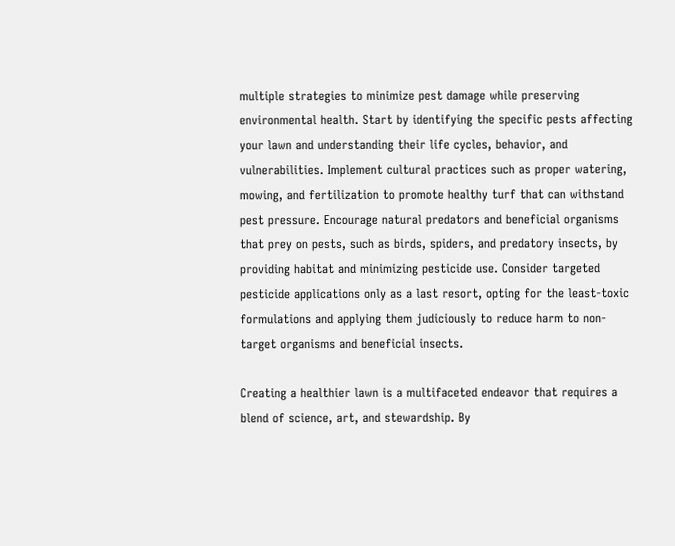multiple strategies to minimize pest damage while preserving environmental health. Start by identifying the specific pests affecting your lawn and understanding their life cycles, behavior, and vulnerabilities. Implement cultural practices such as proper watering, mowing, and fertilization to promote healthy turf that can withstand pest pressure. Encourage natural predators and beneficial organisms that prey on pests, such as birds, spiders, and predatory insects, by providing habitat and minimizing pesticide use. Consider targeted pesticide applications only as a last resort, opting for the least-toxic formulations and applying them judiciously to reduce harm to non-target organisms and beneficial insects.

Creating a healthier lawn is a multifaceted endeavor that requires a blend of science, art, and stewardship. By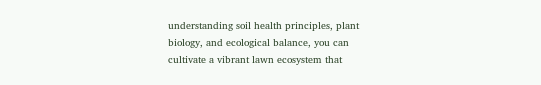understanding soil health principles, plant biology, and ecological balance, you can cultivate a vibrant lawn ecosystem that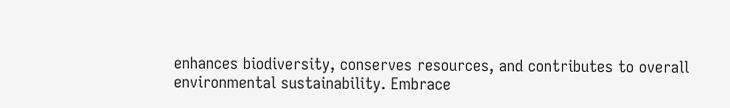enhances biodiversity, conserves resources, and contributes to overall environmental sustainability. Embrace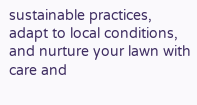sustainable practices, adapt to local conditions, and nurture your lawn with care and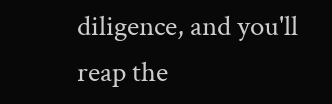diligence, and you'll reap the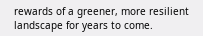rewards of a greener, more resilient landscape for years to come.